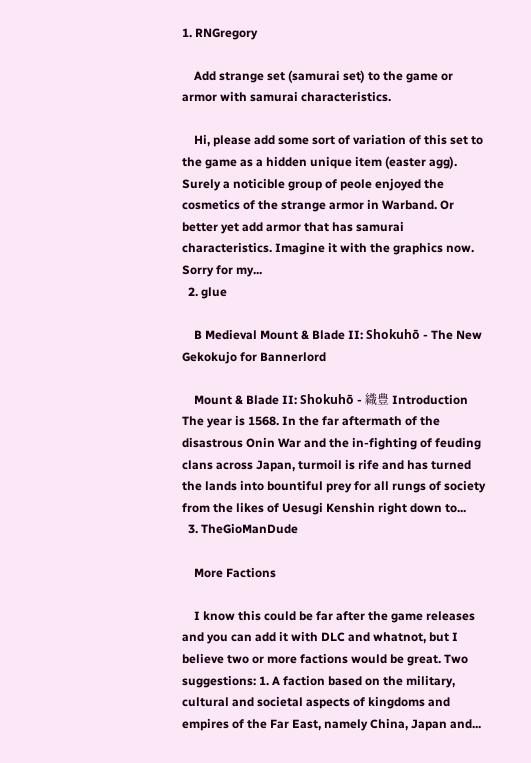1. RNGregory

    Add strange set (samurai set) to the game or armor with samurai characteristics.

    Hi, please add some sort of variation of this set to the game as a hidden unique item (easter agg). Surely a noticible group of peole enjoyed the cosmetics of the strange armor in Warband. Or better yet add armor that has samurai characteristics. Imagine it with the graphics now. Sorry for my...
  2. glue

    B Medieval Mount & Blade II: Shokuhō - The New Gekokujo for Bannerlord

    Mount & Blade II: Shokuhō - 織豊 Introduction The year is 1568. In the far aftermath of the disastrous Onin War and the in-fighting of feuding clans across Japan, turmoil is rife and has turned the lands into bountiful prey for all rungs of society from the likes of Uesugi Kenshin right down to...
  3. TheGioManDude

    More Factions

    I know this could be far after the game releases and you can add it with DLC and whatnot, but I believe two or more factions would be great. Two suggestions: 1. A faction based on the military, cultural and societal aspects of kingdoms and empires of the Far East, namely China, Japan and...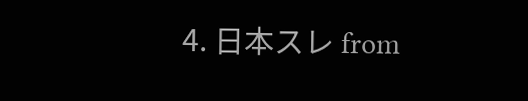4. 日本スレ from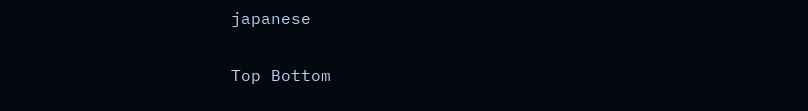japanese

Top Bottom